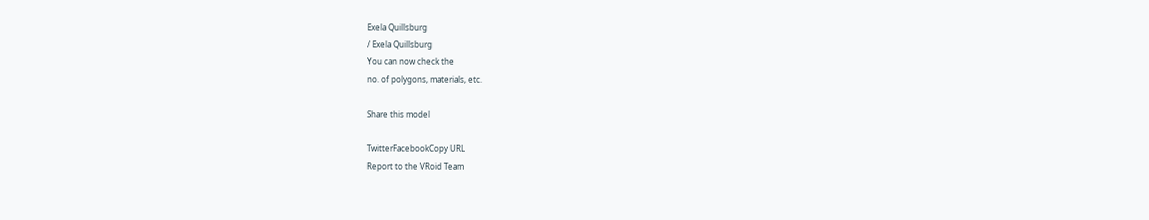Exela Quillsburg
/ Exela Quillsburg
You can now check the
no. of polygons, materials, etc.

Share this model

TwitterFacebookCopy URL
Report to the VRoid Team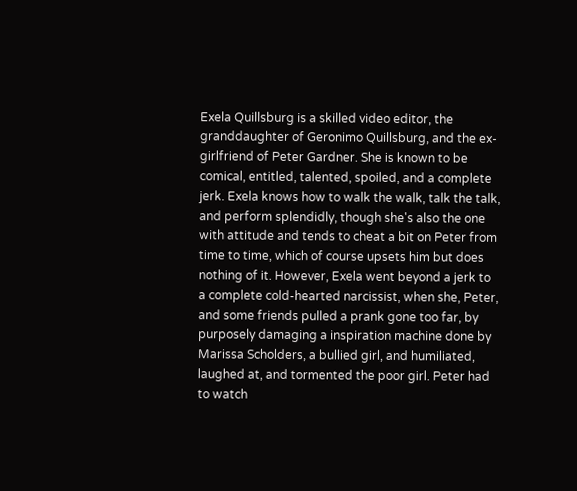Exela Quillsburg is a skilled video editor, the granddaughter of Geronimo Quillsburg, and the ex-girlfriend of Peter Gardner. She is known to be comical, entitled, talented, spoiled, and a complete jerk. Exela knows how to walk the walk, talk the talk, and perform splendidly, though she's also the one with attitude and tends to cheat a bit on Peter from time to time, which of course upsets him but does nothing of it. However, Exela went beyond a jerk to a complete cold-hearted narcissist, when she, Peter, and some friends pulled a prank gone too far, by purposely damaging a inspiration machine done by Marissa Scholders, a bullied girl, and humiliated, laughed at, and tormented the poor girl. Peter had to watch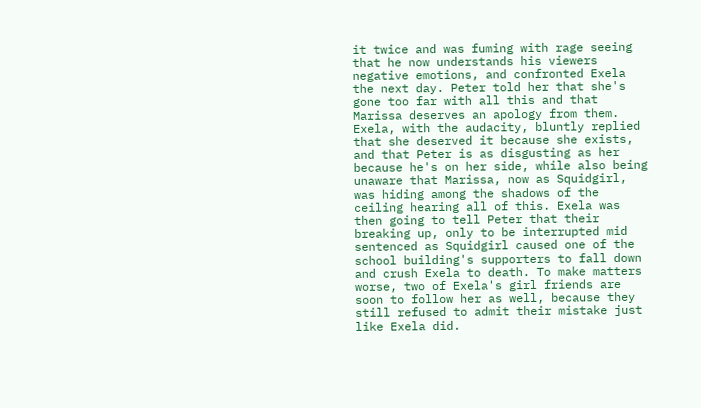it twice and was fuming with rage seeing that he now understands his viewers negative emotions, and confronted Exela the next day. Peter told her that she's gone too far with all this and that Marissa deserves an apology from them. Exela, with the audacity, bluntly replied that she deserved it because she exists, and that Peter is as disgusting as her because he's on her side, while also being unaware that Marissa, now as Squidgirl, was hiding among the shadows of the ceiling hearing all of this. Exela was then going to tell Peter that their breaking up, only to be interrupted mid sentenced as Squidgirl caused one of the school building's supporters to fall down and crush Exela to death. To make matters worse, two of Exela's girl friends are soon to follow her as well, because they still refused to admit their mistake just like Exela did.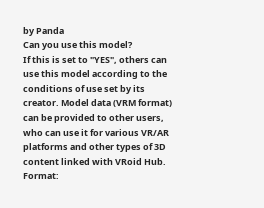by Panda
Can you use this model?
If this is set to "YES", others can use this model according to the conditions of use set by its creator. Model data (VRM format) can be provided to other users, who can use it for various VR/AR platforms and other types of 3D content linked with VRoid Hub.
Format: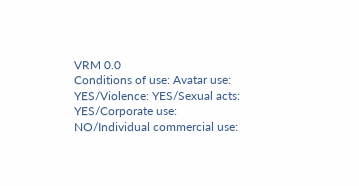VRM 0.0
Conditions of use: Avatar use: YES/Violence: YES/Sexual acts: YES/Corporate use: NO/Individual commercial use: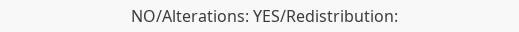NO/Alterations: YES/Redistribution: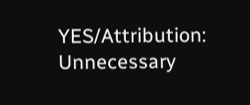YES/Attribution: Unnecessary